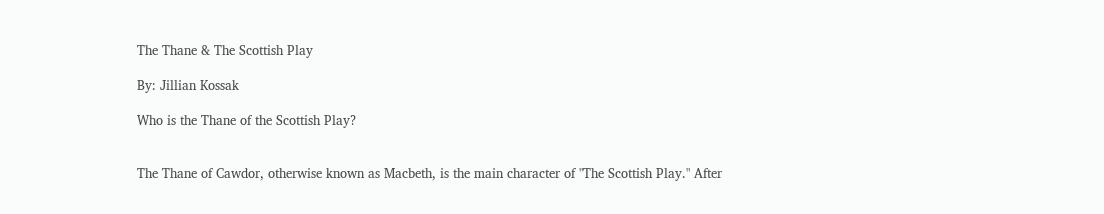The Thane & The Scottish Play

By: Jillian Kossak

Who is the Thane of the Scottish Play?


The Thane of Cawdor, otherwise known as Macbeth, is the main character of "The Scottish Play." After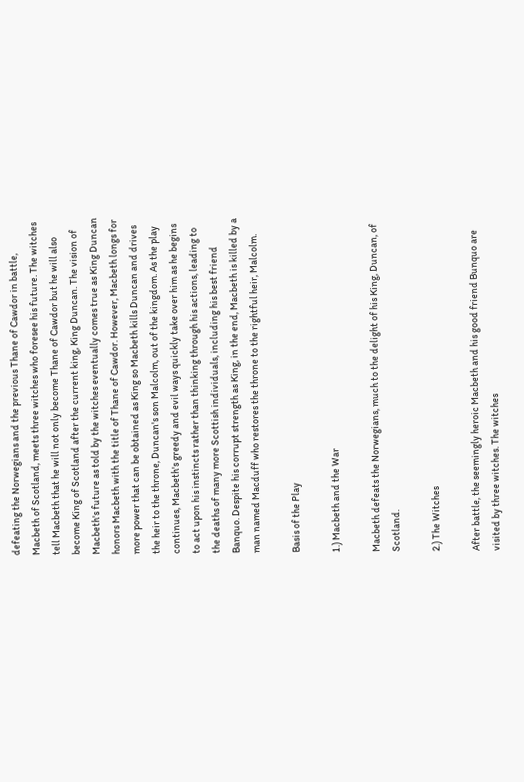defeating the Norwegians and the previous Thane of Cawdor in battle, Macbeth of Scotland, meets three witches who foresee his future. The witches tell Macbeth that he will not only become Thane of Cawdor but he will also become King of Scotland after the current king, King Duncan. The vision of Macbeth's future as told by the witches eventually comes true as King Duncan honors Macbeth with the title of Thane of Cawdor. However, Macbeth longs for more power that can be obtained as King so Macbeth kills Duncan and drives the heir to the throne, Duncan's son Malcolm, out of the kingdom. As the play continues, Macbeth's greedy and evil ways quickly take over him as he begins to act upon his instincts rather than thinking through his actions, leading to the deaths of many more Scottish individuals, including his best friend Banquo. Despite his corrupt strength as King, in the end, Macbeth is killed by a man named Macduff who restores the throne to the rightful heir, Malcolm.

Basis of the Play

1.) Macbeth and the War

Macbeth defeats the Norwegians, much to the delight of his King, Duncan, of Scotland.

2.) The Witches

After battle, the seemingly heroic Macbeth and his good friend Bunquo are visited by three witches. The witches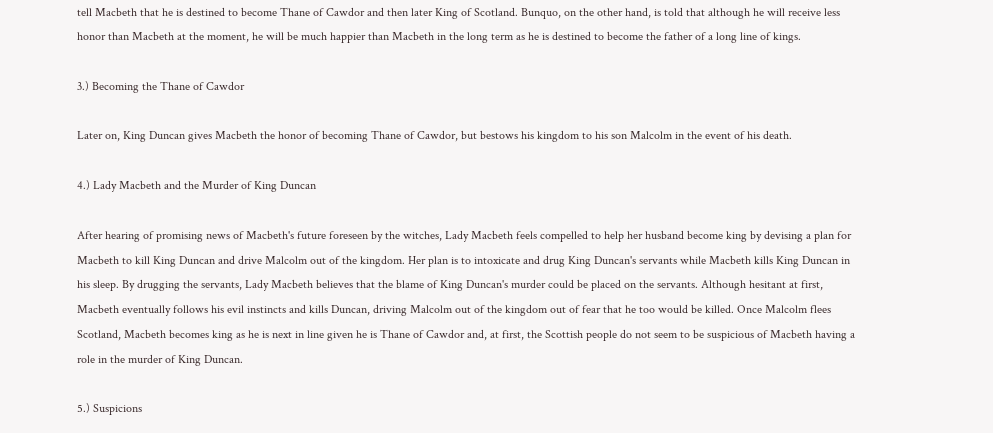tell Macbeth that he is destined to become Thane of Cawdor and then later King of Scotland. Bunquo, on the other hand, is told that although he will receive less honor than Macbeth at the moment, he will be much happier than Macbeth in the long term as he is destined to become the father of a long line of kings.

3.) Becoming the Thane of Cawdor

Later on, King Duncan gives Macbeth the honor of becoming Thane of Cawdor, but bestows his kingdom to his son Malcolm in the event of his death.

4.) Lady Macbeth and the Murder of King Duncan

After hearing of promising news of Macbeth's future foreseen by the witches, Lady Macbeth feels compelled to help her husband become king by devising a plan for Macbeth to kill King Duncan and drive Malcolm out of the kingdom. Her plan is to intoxicate and drug King Duncan's servants while Macbeth kills King Duncan in his sleep. By drugging the servants, Lady Macbeth believes that the blame of King Duncan's murder could be placed on the servants. Although hesitant at first, Macbeth eventually follows his evil instincts and kills Duncan, driving Malcolm out of the kingdom out of fear that he too would be killed. Once Malcolm flees Scotland, Macbeth becomes king as he is next in line given he is Thane of Cawdor and, at first, the Scottish people do not seem to be suspicious of Macbeth having a role in the murder of King Duncan.

5.) Suspicions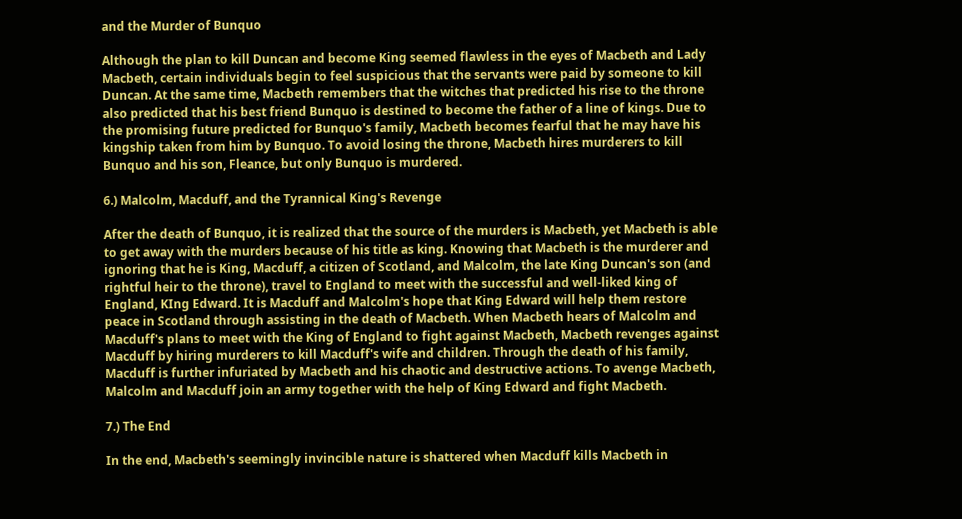and the Murder of Bunquo

Although the plan to kill Duncan and become King seemed flawless in the eyes of Macbeth and Lady Macbeth, certain individuals begin to feel suspicious that the servants were paid by someone to kill Duncan. At the same time, Macbeth remembers that the witches that predicted his rise to the throne also predicted that his best friend Bunquo is destined to become the father of a line of kings. Due to the promising future predicted for Bunquo's family, Macbeth becomes fearful that he may have his kingship taken from him by Bunquo. To avoid losing the throne, Macbeth hires murderers to kill Bunquo and his son, Fleance, but only Bunquo is murdered.

6.) Malcolm, Macduff, and the Tyrannical King's Revenge

After the death of Bunquo, it is realized that the source of the murders is Macbeth, yet Macbeth is able to get away with the murders because of his title as king. Knowing that Macbeth is the murderer and ignoring that he is King, Macduff, a citizen of Scotland, and Malcolm, the late King Duncan's son (and rightful heir to the throne), travel to England to meet with the successful and well-liked king of England, KIng Edward. It is Macduff and Malcolm's hope that King Edward will help them restore peace in Scotland through assisting in the death of Macbeth. When Macbeth hears of Malcolm and Macduff's plans to meet with the King of England to fight against Macbeth, Macbeth revenges against Macduff by hiring murderers to kill Macduff's wife and children. Through the death of his family, Macduff is further infuriated by Macbeth and his chaotic and destructive actions. To avenge Macbeth, Malcolm and Macduff join an army together with the help of King Edward and fight Macbeth.

7.) The End

In the end, Macbeth's seemingly invincible nature is shattered when Macduff kills Macbeth in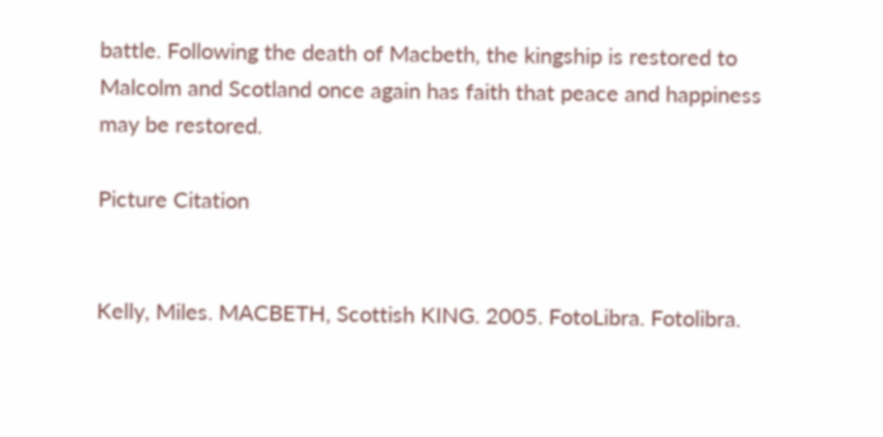battle. Following the death of Macbeth, the kingship is restored to Malcolm and Scotland once again has faith that peace and happiness may be restored.

Picture Citation


Kelly, Miles. MACBETH, Scottish KING. 2005. FotoLibra. Fotolibra.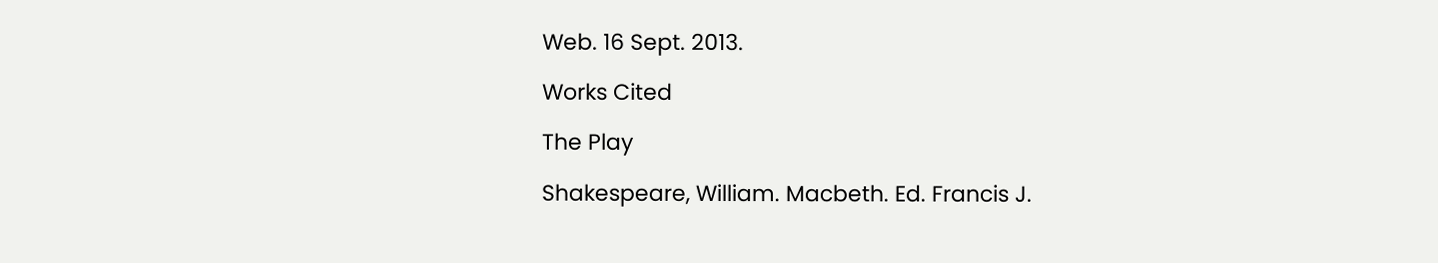Web. 16 Sept. 2013.

Works Cited

The Play

Shakespeare, William. Macbeth. Ed. Francis J.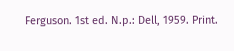Ferguson. 1st ed. N.p.: Dell, 1959. Print.